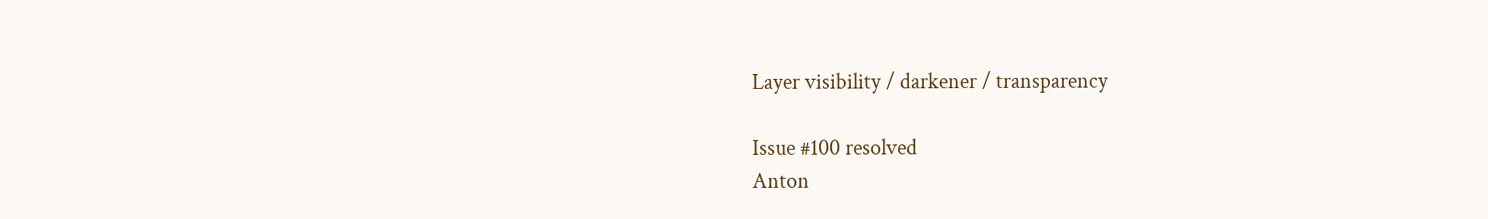Layer visibility / darkener / transparency

Issue #100 resolved
Anton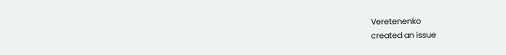Veretenenko
created an issue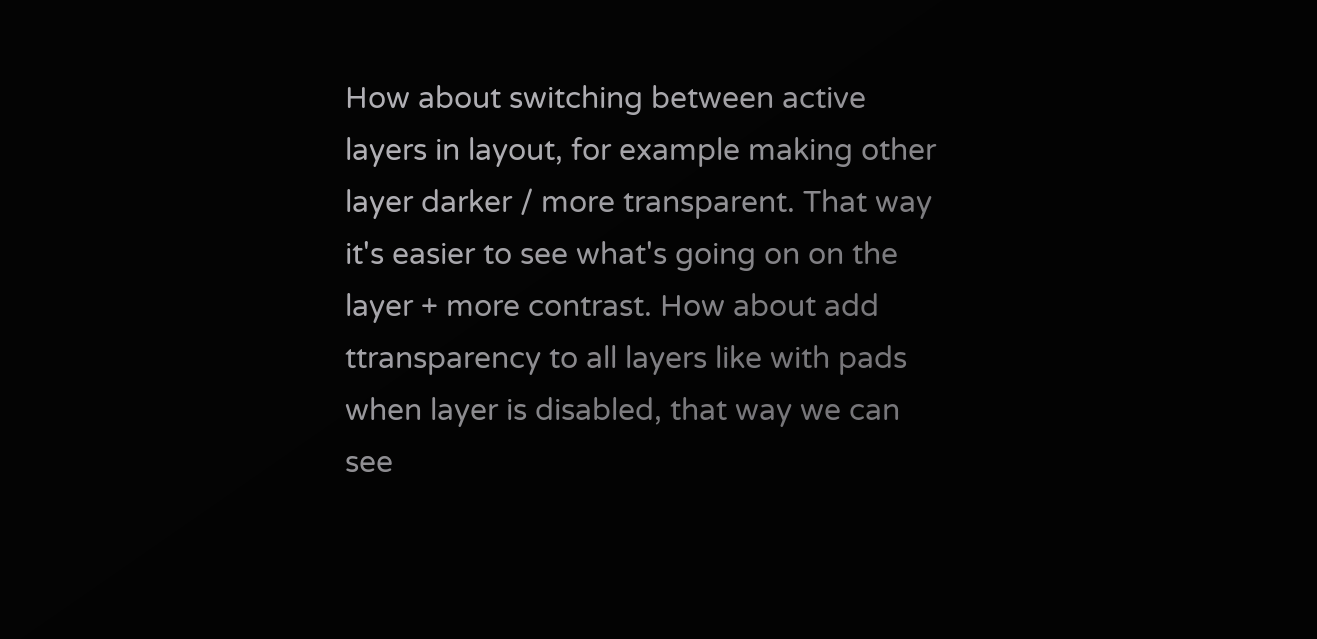How about switching between active layers in layout, for example making other layer darker / more transparent. That way it's easier to see what's going on on the layer + more contrast. How about add ttransparency to all layers like with pads when layer is disabled, that way we can see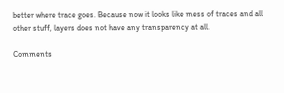better where trace goes. Because now it looks like mess of traces and all other stuff, layers does not have any transparency at all.

Comments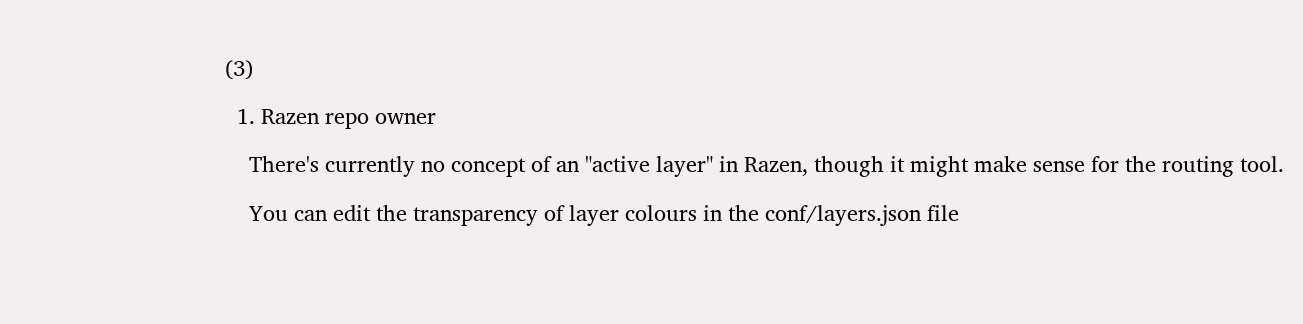(3)

  1. Razen repo owner

    There's currently no concept of an "active layer" in Razen, though it might make sense for the routing tool.

    You can edit the transparency of layer colours in the conf/layers.json file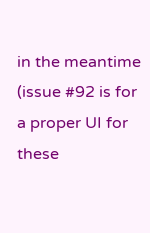in the meantime (issue #92 is for a proper UI for these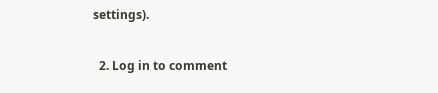settings).

  2. Log in to comment